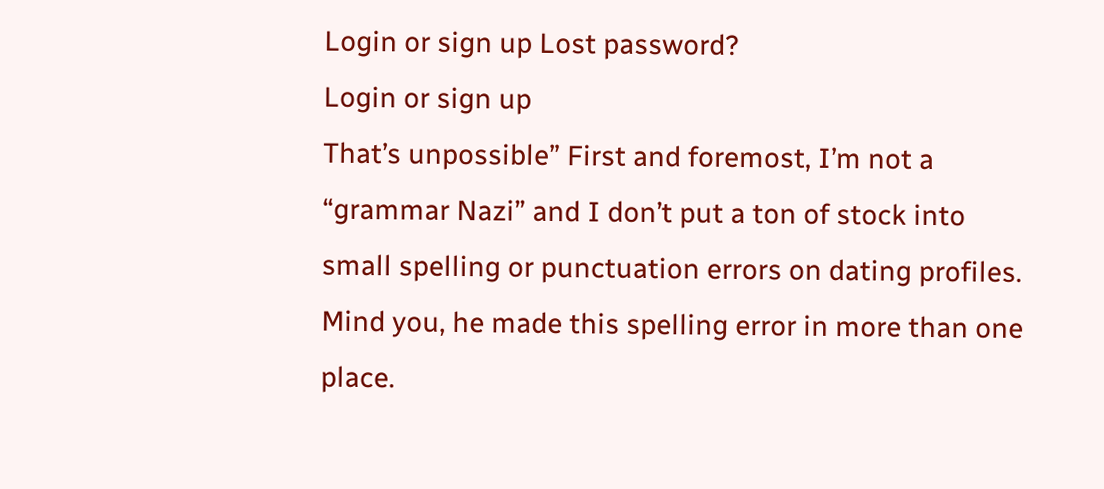Login or sign up Lost password?
Login or sign up
That’s unpossible” First and foremost, I’m not a “grammar Nazi” and I don’t put a ton of stock into small spelling or punctuation errors on dating profiles. Mind you, he made this spelling error in more than one place.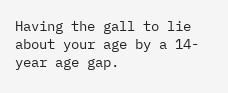Having the gall to lie about your age by a 14-year age gap.